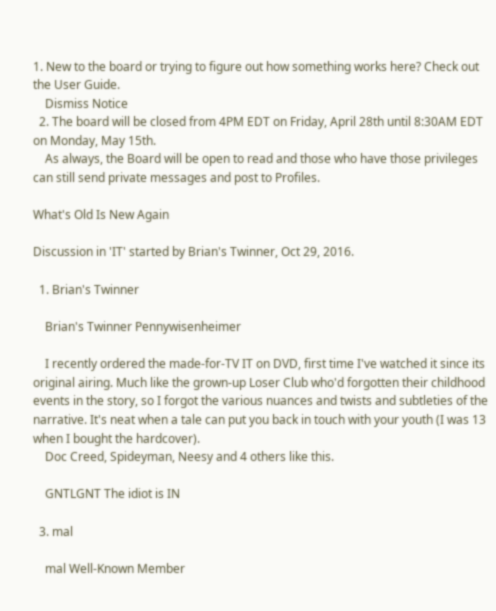1. New to the board or trying to figure out how something works here? Check out the User Guide.
    Dismiss Notice
  2. The board will be closed from 4PM EDT on Friday, April 28th until 8:30AM EDT on Monday, May 15th.
    As always, the Board will be open to read and those who have those privileges can still send private messages and post to Profiles.

What's Old Is New Again

Discussion in 'IT' started by Brian's Twinner, Oct 29, 2016.

  1. Brian's Twinner

    Brian's Twinner Pennywisenheimer

    I recently ordered the made-for-TV IT on DVD, first time I've watched it since its original airing. Much like the grown-up Loser Club who'd forgotten their childhood events in the story, so I forgot the various nuances and twists and subtleties of the narrative. It's neat when a tale can put you back in touch with your youth (I was 13 when I bought the hardcover).
    Doc Creed, Spideyman, Neesy and 4 others like this.

    GNTLGNT The idiot is IN

  3. mal

    mal Well-Known Member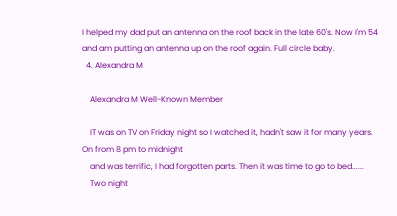I helped my dad put an antenna on the roof back in the late 60's. Now I'm 54 and am putting an antenna up on the roof again. Full circle baby.
  4. Alexandra M

    Alexandra M Well-Known Member

    IT was on TV on Friday night so I watched it, hadn't saw it for many years. On from 8 pm to midnight
    and was terrific, I had forgotten parts. Then it was time to go to bed......
    Two night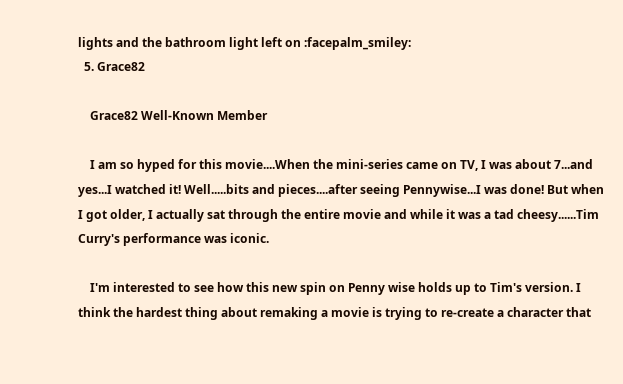lights and the bathroom light left on :facepalm_smiley:
  5. Grace82

    Grace82 Well-Known Member

    I am so hyped for this movie....When the mini-series came on TV, I was about 7...and yes...I watched it! Well.....bits and pieces....after seeing Pennywise...I was done! But when I got older, I actually sat through the entire movie and while it was a tad cheesy......Tim Curry's performance was iconic.

    I'm interested to see how this new spin on Penny wise holds up to Tim's version. I think the hardest thing about remaking a movie is trying to re-create a character that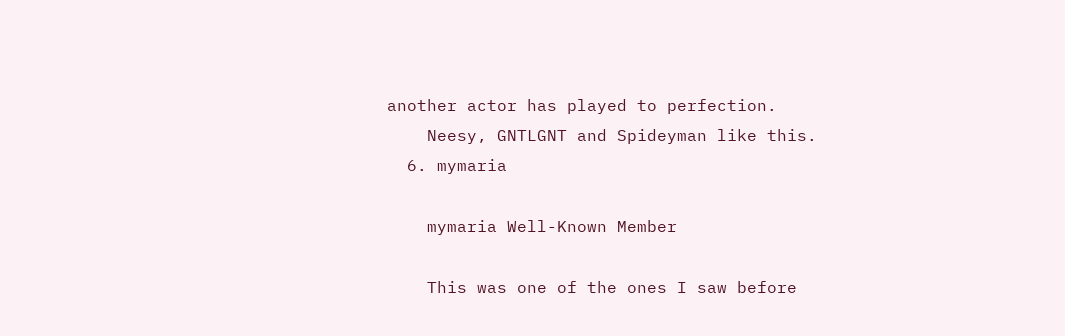another actor has played to perfection.
    Neesy, GNTLGNT and Spideyman like this.
  6. mymaria

    mymaria Well-Known Member

    This was one of the ones I saw before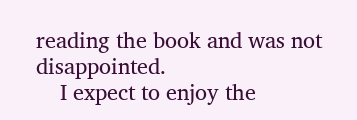reading the book and was not disappointed.
    I expect to enjoy the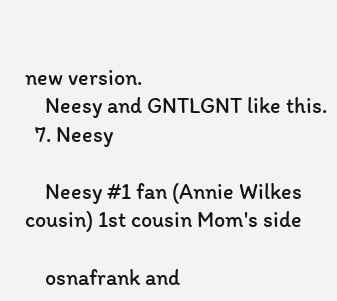new version.
    Neesy and GNTLGNT like this.
  7. Neesy

    Neesy #1 fan (Annie Wilkes cousin) 1st cousin Mom's side

    osnafrank and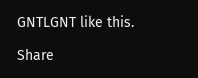GNTLGNT like this.

Share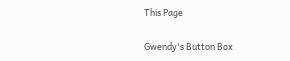This Page

Gwendy's Button Box